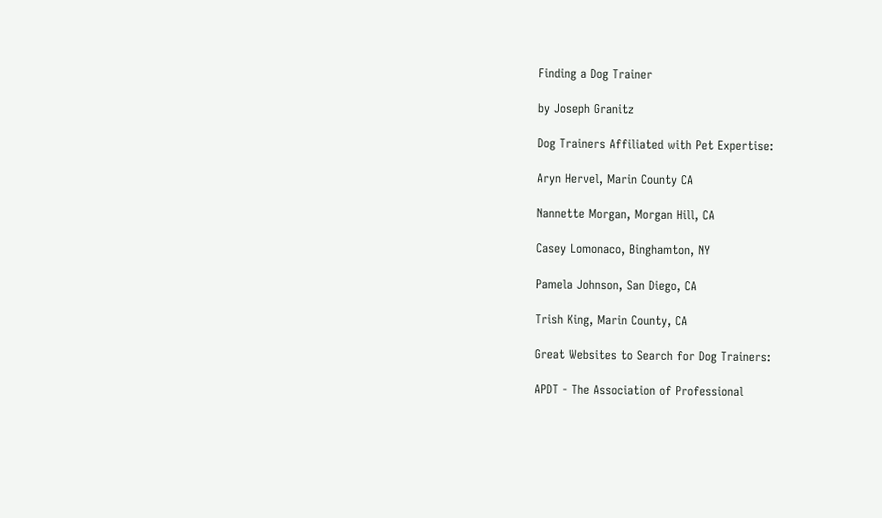Finding a Dog Trainer

by Joseph Granitz

Dog Trainers Affiliated with Pet Expertise:

Aryn Hervel, Marin County CA

Nannette Morgan, Morgan Hill, CA

Casey Lomonaco, Binghamton, NY

Pamela Johnson, San Diego, CA

Trish King, Marin County, CA

Great Websites to Search for Dog Trainers:

APDT - The Association of Professional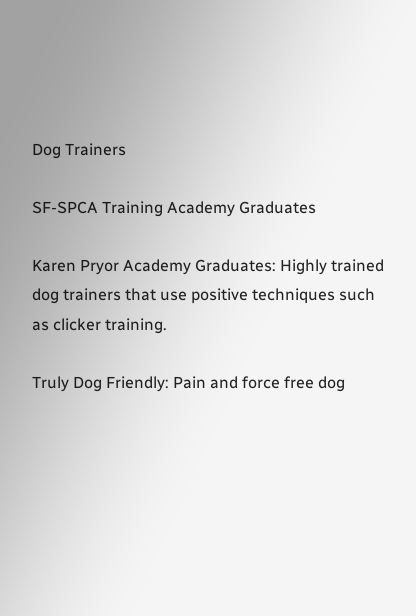Dog Trainers

SF-SPCA Training Academy Graduates

Karen Pryor Academy Graduates: Highly trained dog trainers that use positive techniques such as clicker training.

Truly Dog Friendly: Pain and force free dog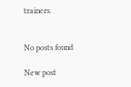trainers.


No posts found

New post